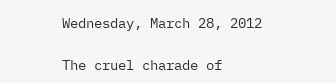Wednesday, March 28, 2012

The cruel charade of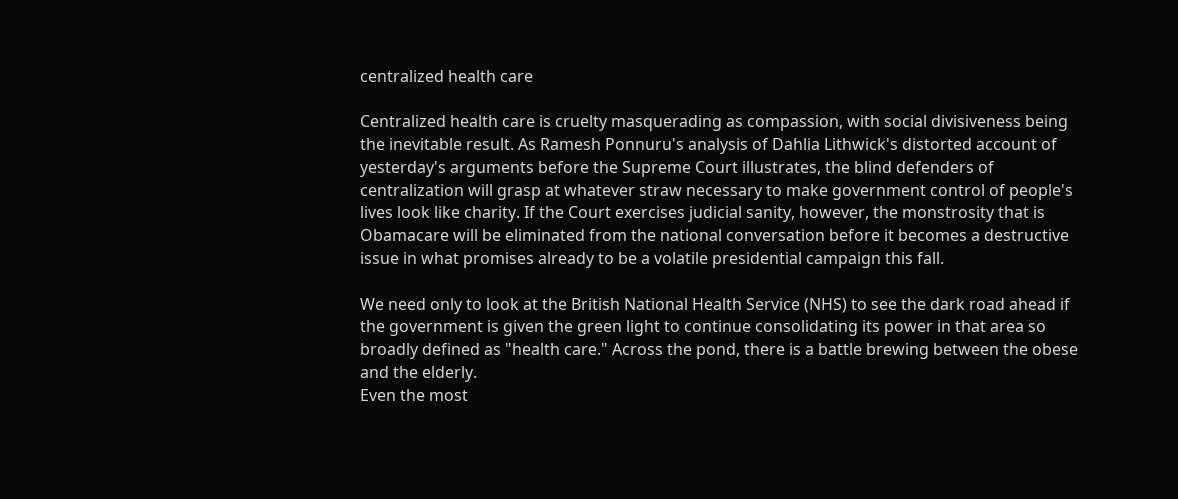centralized health care

Centralized health care is cruelty masquerading as compassion, with social divisiveness being the inevitable result. As Ramesh Ponnuru's analysis of Dahlia Lithwick's distorted account of yesterday's arguments before the Supreme Court illustrates, the blind defenders of centralization will grasp at whatever straw necessary to make government control of people's lives look like charity. If the Court exercises judicial sanity, however, the monstrosity that is Obamacare will be eliminated from the national conversation before it becomes a destructive issue in what promises already to be a volatile presidential campaign this fall.

We need only to look at the British National Health Service (NHS) to see the dark road ahead if the government is given the green light to continue consolidating its power in that area so broadly defined as "health care." Across the pond, there is a battle brewing between the obese and the elderly.
Even the most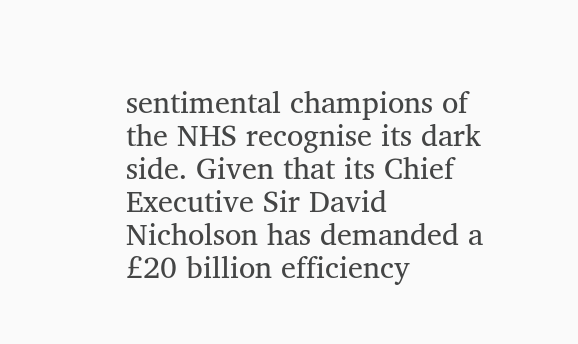sentimental champions of the NHS recognise its dark side. Given that its Chief Executive Sir David Nicholson has demanded a £20 billion efficiency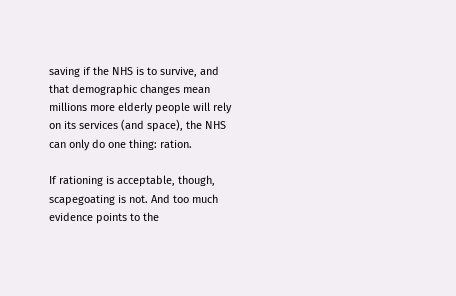saving if the NHS is to survive, and that demographic changes mean millions more elderly people will rely on its services (and space), the NHS can only do one thing: ration.

If rationing is acceptable, though, scapegoating is not. And too much evidence points to the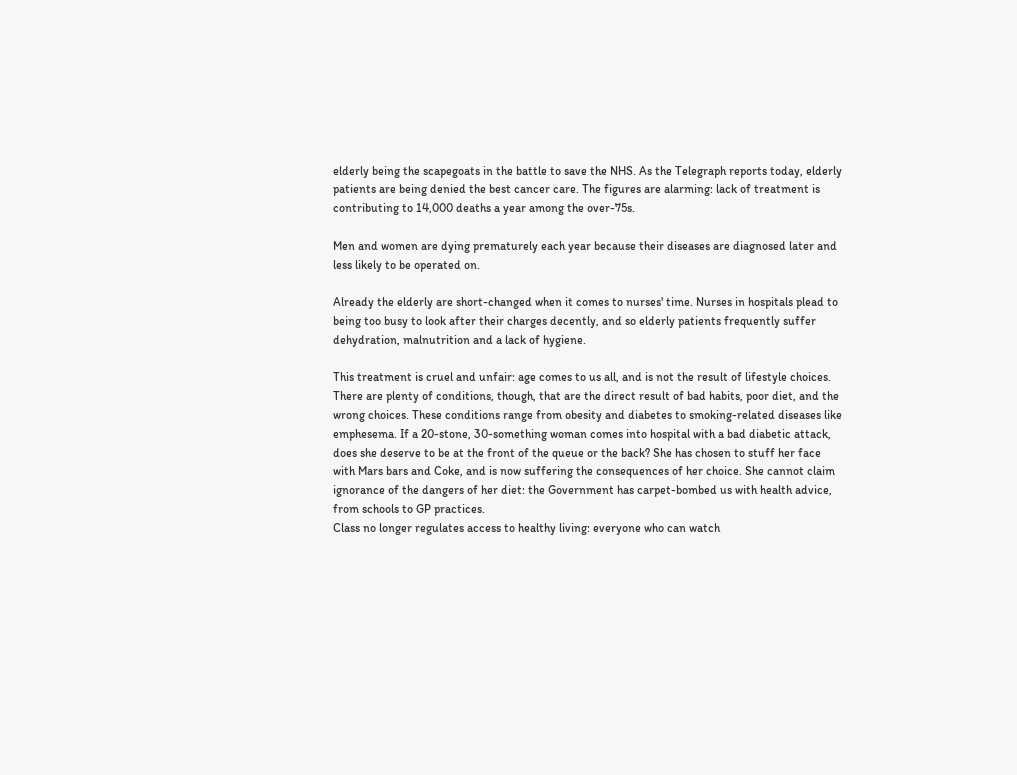elderly being the scapegoats in the battle to save the NHS. As the Telegraph reports today, elderly patients are being denied the best cancer care. The figures are alarming: lack of treatment is contributing to 14,000 deaths a year among the over-75s.

Men and women are dying prematurely each year because their diseases are diagnosed later and less likely to be operated on.

Already the elderly are short-changed when it comes to nurses' time. Nurses in hospitals plead to being too busy to look after their charges decently, and so elderly patients frequently suffer dehydration, malnutrition and a lack of hygiene.

This treatment is cruel and unfair: age comes to us all, and is not the result of lifestyle choices. There are plenty of conditions, though, that are the direct result of bad habits, poor diet, and the wrong choices. These conditions range from obesity and diabetes to smoking-related diseases like emphesema. If a 20-stone, 30-something woman comes into hospital with a bad diabetic attack, does she deserve to be at the front of the queue or the back? She has chosen to stuff her face with Mars bars and Coke, and is now suffering the consequences of her choice. She cannot claim ignorance of the dangers of her diet: the Government has carpet-bombed us with health advice, from schools to GP practices.
Class no longer regulates access to healthy living: everyone who can watch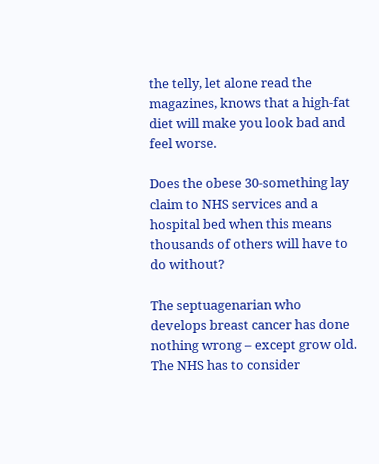the telly, let alone read the magazines, knows that a high-fat diet will make you look bad and feel worse.

Does the obese 30-something lay claim to NHS services and a hospital bed when this means thousands of others will have to do without?

The septuagenarian who develops breast cancer has done nothing wrong – except grow old. The NHS has to consider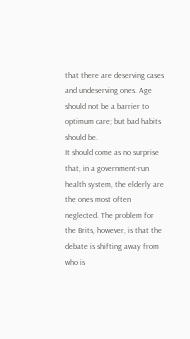that there are deserving cases and undeserving ones. Age should not be a barrier to optimum care; but bad habits should be.
It should come as no surprise that, in a government-run health system, the elderly are the ones most often neglected. The problem for the Brits, however, is that the debate is shifting away from who is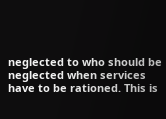neglected to who should be neglected when services have to be rationed. This is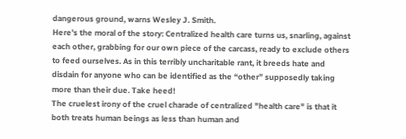dangerous ground, warns Wesley J. Smith.
Here’s the moral of the story: Centralized health care turns us, snarling, against each other, grabbing for our own piece of the carcass, ready to exclude others to feed ourselves. As in this terribly uncharitable rant, it breeds hate and disdain for anyone who can be identified as the “other” supposedly taking more than their due. Take heed!
The cruelest irony of the cruel charade of centralized "health care" is that it both treats human beings as less than human and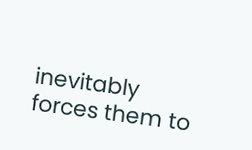inevitably forces them to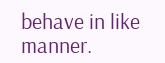behave in like manner.